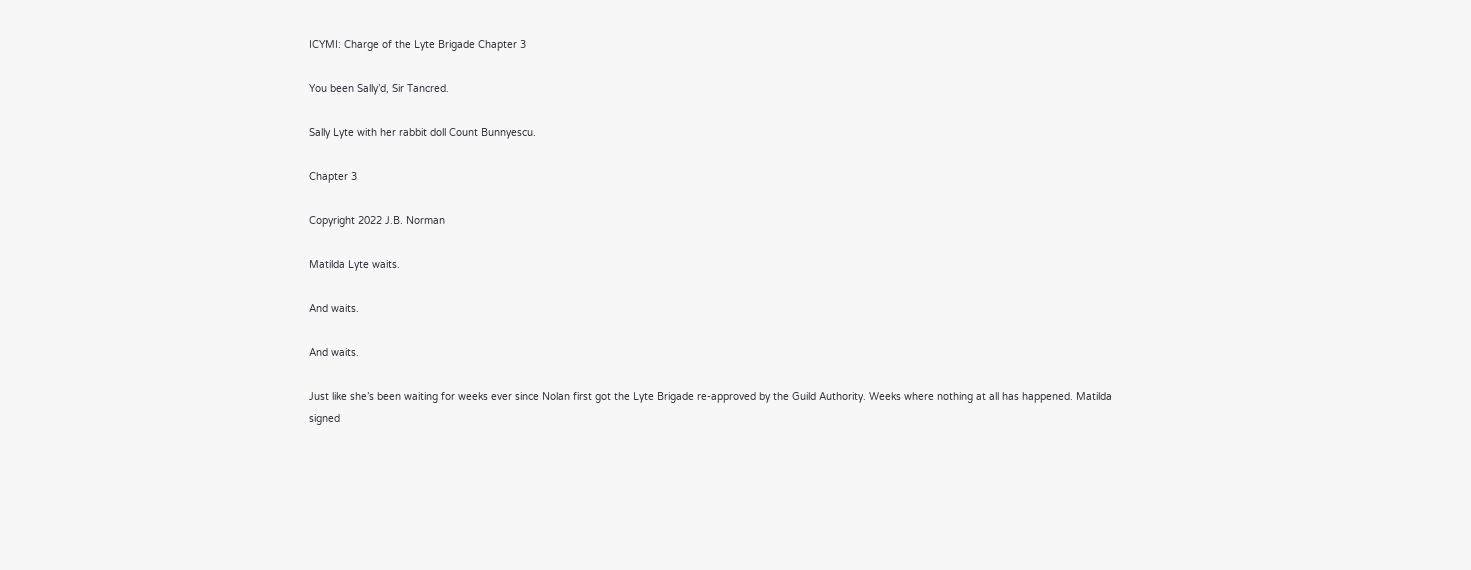ICYMI: Charge of the Lyte Brigade Chapter 3

You been Sally’d, Sir Tancred.

Sally Lyte with her rabbit doll Count Bunnyescu.

Chapter 3

Copyright 2022 J.B. Norman

Matilda Lyte waits.

And waits.

And waits.

Just like she’s been waiting for weeks ever since Nolan first got the Lyte Brigade re-approved by the Guild Authority. Weeks where nothing at all has happened. Matilda signed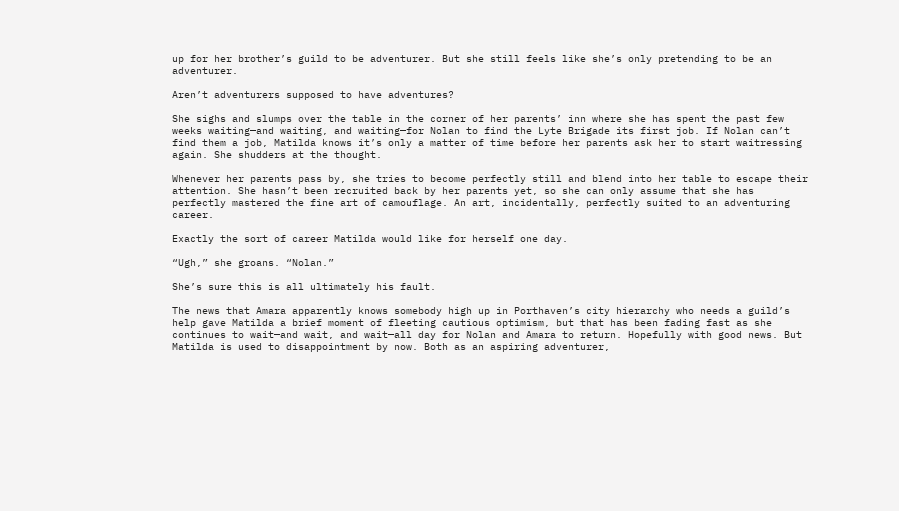up for her brother’s guild to be adventurer. But she still feels like she’s only pretending to be an adventurer.

Aren’t adventurers supposed to have adventures?

She sighs and slumps over the table in the corner of her parents’ inn where she has spent the past few weeks waiting—and waiting, and waiting—for Nolan to find the Lyte Brigade its first job. If Nolan can’t find them a job, Matilda knows it’s only a matter of time before her parents ask her to start waitressing again. She shudders at the thought.

Whenever her parents pass by, she tries to become perfectly still and blend into her table to escape their attention. She hasn’t been recruited back by her parents yet, so she can only assume that she has perfectly mastered the fine art of camouflage. An art, incidentally, perfectly suited to an adventuring career.

Exactly the sort of career Matilda would like for herself one day.

“Ugh,” she groans. “Nolan.”

She’s sure this is all ultimately his fault.

The news that Amara apparently knows somebody high up in Porthaven’s city hierarchy who needs a guild’s help gave Matilda a brief moment of fleeting cautious optimism, but that has been fading fast as she continues to wait—and wait, and wait—all day for Nolan and Amara to return. Hopefully with good news. But Matilda is used to disappointment by now. Both as an aspiring adventurer,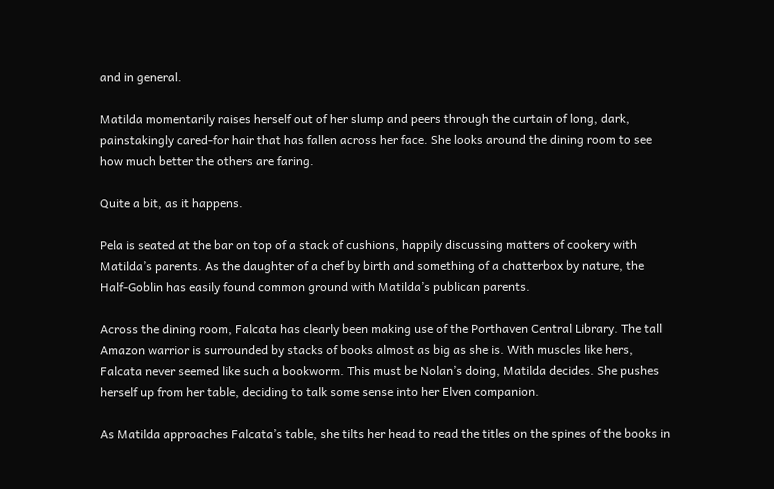and in general.

Matilda momentarily raises herself out of her slump and peers through the curtain of long, dark, painstakingly cared-for hair that has fallen across her face. She looks around the dining room to see how much better the others are faring.

Quite a bit, as it happens.

Pela is seated at the bar on top of a stack of cushions, happily discussing matters of cookery with Matilda’s parents. As the daughter of a chef by birth and something of a chatterbox by nature, the Half-Goblin has easily found common ground with Matilda’s publican parents.

Across the dining room, Falcata has clearly been making use of the Porthaven Central Library. The tall Amazon warrior is surrounded by stacks of books almost as big as she is. With muscles like hers, Falcata never seemed like such a bookworm. This must be Nolan’s doing, Matilda decides. She pushes herself up from her table, deciding to talk some sense into her Elven companion.

As Matilda approaches Falcata’s table, she tilts her head to read the titles on the spines of the books in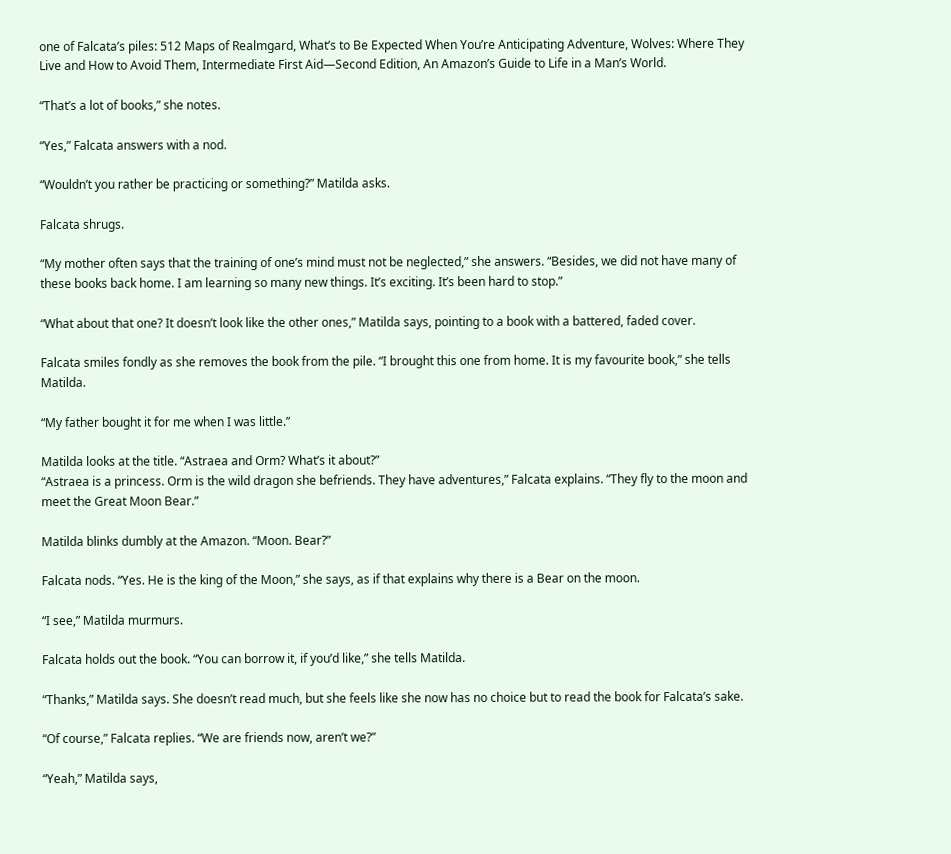one of Falcata’s piles: 512 Maps of Realmgard, What’s to Be Expected When You’re Anticipating Adventure, Wolves: Where They Live and How to Avoid Them, Intermediate First Aid—Second Edition, An Amazon’s Guide to Life in a Man’s World.

“That’s a lot of books,” she notes.

“Yes,” Falcata answers with a nod.

“Wouldn’t you rather be practicing or something?” Matilda asks.

Falcata shrugs.

“My mother often says that the training of one’s mind must not be neglected,” she answers. “Besides, we did not have many of these books back home. I am learning so many new things. It’s exciting. It’s been hard to stop.”

“What about that one? It doesn’t look like the other ones,” Matilda says, pointing to a book with a battered, faded cover.

Falcata smiles fondly as she removes the book from the pile. “I brought this one from home. It is my favourite book,” she tells Matilda.

“My father bought it for me when I was little.”

Matilda looks at the title. “Astraea and Orm? What’s it about?”
“Astraea is a princess. Orm is the wild dragon she befriends. They have adventures,” Falcata explains. “They fly to the moon and meet the Great Moon Bear.”

Matilda blinks dumbly at the Amazon. “Moon. Bear?”

Falcata nods. “Yes. He is the king of the Moon,” she says, as if that explains why there is a Bear on the moon.

“I see,” Matilda murmurs.

Falcata holds out the book. “You can borrow it, if you’d like,” she tells Matilda.

“Thanks,” Matilda says. She doesn’t read much, but she feels like she now has no choice but to read the book for Falcata’s sake.

“Of course,” Falcata replies. “We are friends now, aren’t we?”

“Yeah,” Matilda says,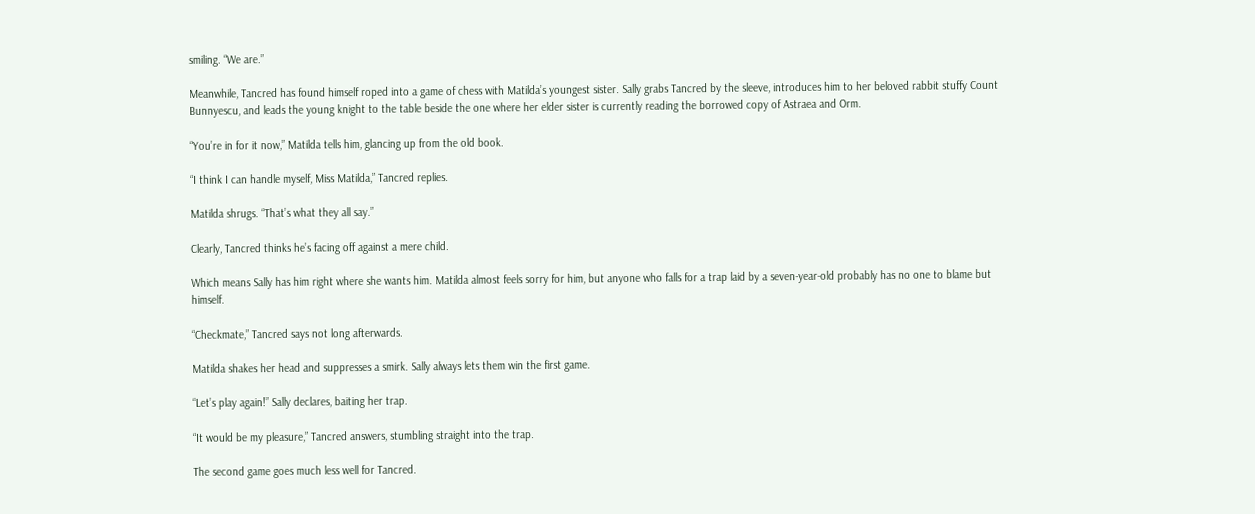smiling. “We are.”

Meanwhile, Tancred has found himself roped into a game of chess with Matilda’s youngest sister. Sally grabs Tancred by the sleeve, introduces him to her beloved rabbit stuffy Count Bunnyescu, and leads the young knight to the table beside the one where her elder sister is currently reading the borrowed copy of Astraea and Orm.

“You’re in for it now,” Matilda tells him, glancing up from the old book.

“I think I can handle myself, Miss Matilda,” Tancred replies.

Matilda shrugs. “That’s what they all say.”

Clearly, Tancred thinks he’s facing off against a mere child.

Which means Sally has him right where she wants him. Matilda almost feels sorry for him, but anyone who falls for a trap laid by a seven-year-old probably has no one to blame but himself.

“Checkmate,” Tancred says not long afterwards.

Matilda shakes her head and suppresses a smirk. Sally always lets them win the first game.

“Let’s play again!” Sally declares, baiting her trap.

“It would be my pleasure,” Tancred answers, stumbling straight into the trap.

The second game goes much less well for Tancred.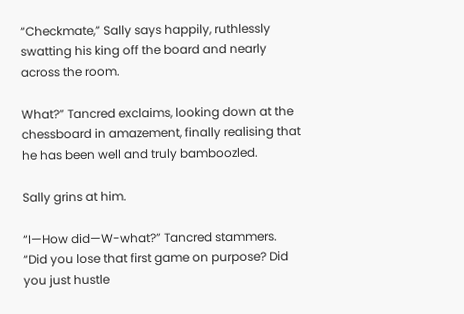“Checkmate,” Sally says happily, ruthlessly swatting his king off the board and nearly across the room.

What?” Tancred exclaims, looking down at the chessboard in amazement, finally realising that he has been well and truly bamboozled.

Sally grins at him.

“I—How did—W-what?” Tancred stammers. “Did you lose that first game on purpose? Did you just hustle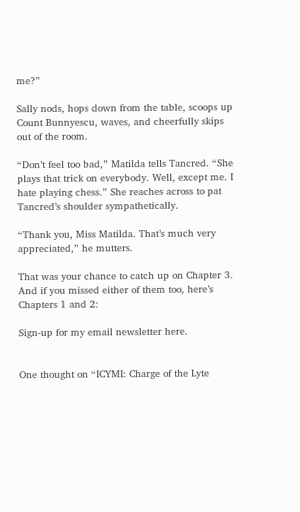me?”

Sally nods, hops down from the table, scoops up Count Bunnyescu, waves, and cheerfully skips out of the room.

“Don’t feel too bad,” Matilda tells Tancred. “She plays that trick on everybody. Well, except me. I hate playing chess.” She reaches across to pat Tancred’s shoulder sympathetically.

“Thank you, Miss Matilda. That’s much very appreciated,” he mutters.

That was your chance to catch up on Chapter 3. And if you missed either of them too, here’s Chapters 1 and 2:

Sign-up for my email newsletter here.


One thought on “ICYMI: Charge of the Lyte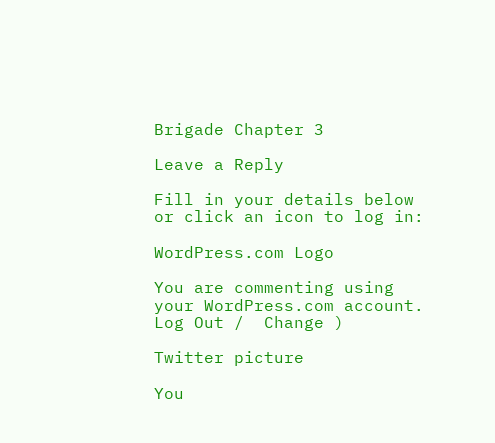Brigade Chapter 3

Leave a Reply

Fill in your details below or click an icon to log in:

WordPress.com Logo

You are commenting using your WordPress.com account. Log Out /  Change )

Twitter picture

You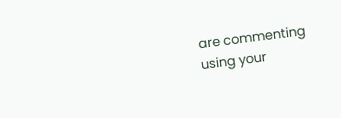are commenting using your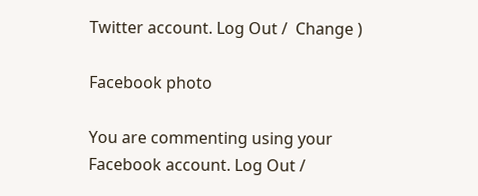Twitter account. Log Out /  Change )

Facebook photo

You are commenting using your Facebook account. Log Out /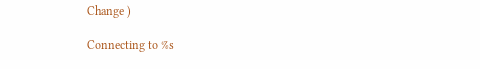Change )

Connecting to %s